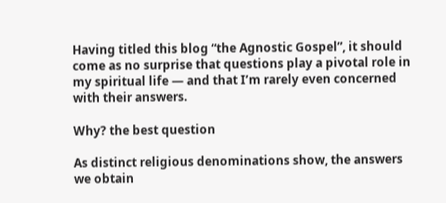Having titled this blog “the Agnostic Gospel”, it should come as no surprise that questions play a pivotal role in my spiritual life — and that I’m rarely even concerned with their answers.

Why? the best question

As distinct religious denominations show, the answers we obtain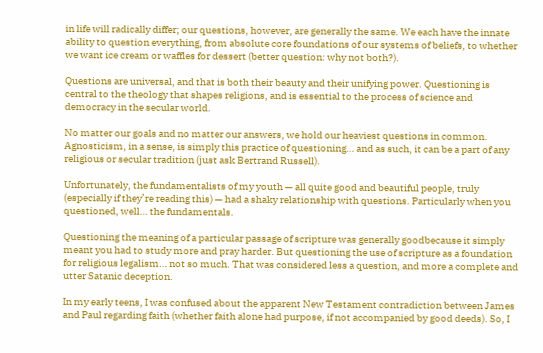in life will radically differ; our questions, however, are generally the same. We each have the innate ability to question everything, from absolute core foundations of our systems of beliefs, to whether we want ice cream or waffles for dessert (better question: why not both?).

Questions are universal, and that is both their beauty and their unifying power. Questioning is central to the theology that shapes religions, and is essential to the process of science and democracy in the secular world.

No matter our goals and no matter our answers, we hold our heaviest questions in common. Agnosticism, in a sense, is simply this practice of questioning… and as such, it can be a part of any religious or secular tradition (just ask Bertrand Russell).

Unfortunately, the fundamentalists of my youth — all quite good and beautiful people, truly (especially if they’re reading this) — had a shaky relationship with questions. Particularly when you questioned, well… the fundamentals.

Questioning the meaning of a particular passage of scripture was generally goodbecause it simply meant you had to study more and pray harder. But questioning the use of scripture as a foundation for religious legalism… not so much. That was considered less a question, and more a complete and utter Satanic deception.

In my early teens, I was confused about the apparent New Testament contradiction between James and Paul regarding faith (whether faith alone had purpose, if not accompanied by good deeds). So, I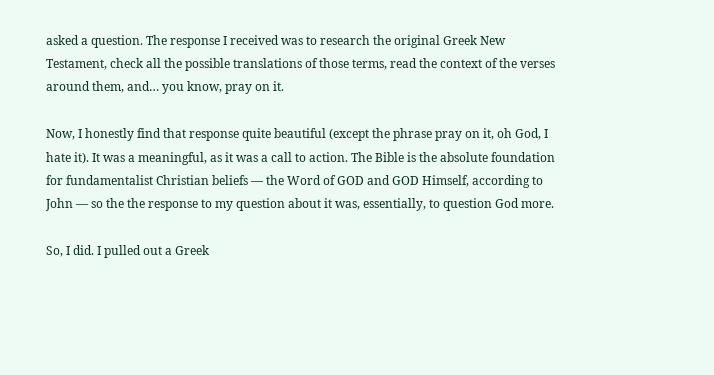asked a question. The response I received was to research the original Greek New Testament, check all the possible translations of those terms, read the context of the verses around them, and… you know, pray on it.

Now, I honestly find that response quite beautiful (except the phrase pray on it, oh God, I hate it). It was a meaningful, as it was a call to action. The Bible is the absolute foundation for fundamentalist Christian beliefs — the Word of GOD and GOD Himself, according to John — so the the response to my question about it was, essentially, to question God more.

So, I did. I pulled out a Greek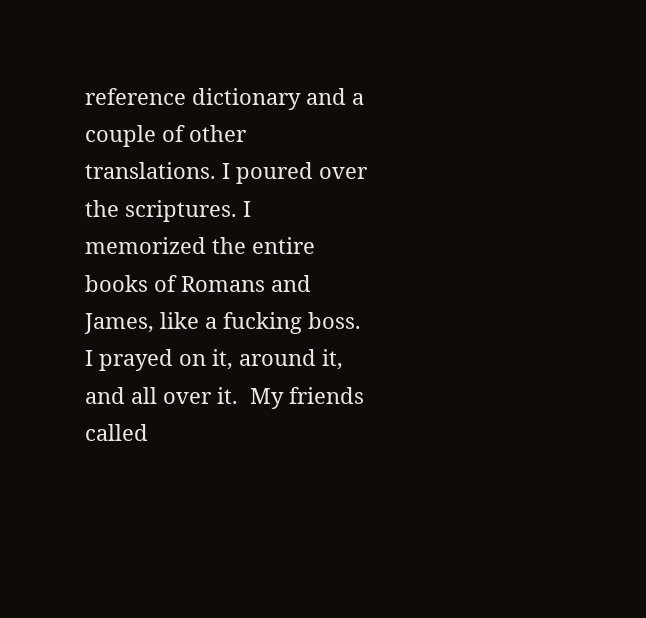reference dictionary and a couple of other translations. I poured over the scriptures. I memorized the entire books of Romans and James, like a fucking boss. I prayed on it, around it, and all over it.  My friends called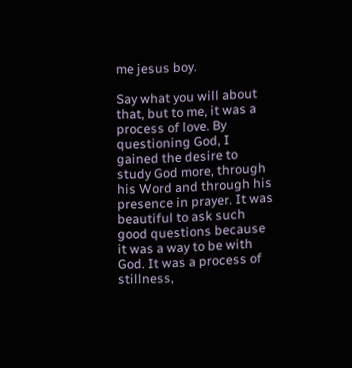me jesus boy.

Say what you will about that, but to me, it was a process of love. By questioning God, I gained the desire to study God more, through his Word and through his presence in prayer. It was beautiful to ask such good questions because it was a way to be with God. It was a process of stillness,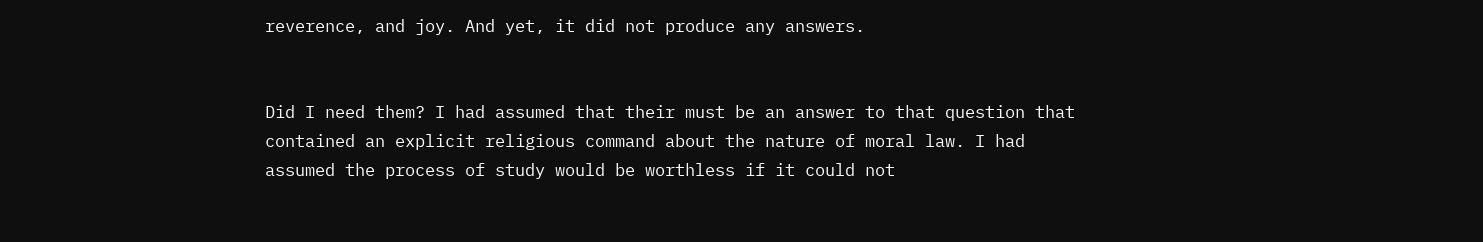reverence, and joy. And yet, it did not produce any answers.


Did I need them? I had assumed that their must be an answer to that question that contained an explicit religious command about the nature of moral law. I had assumed the process of study would be worthless if it could not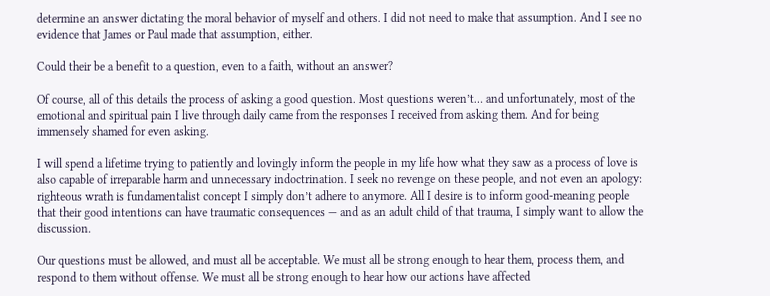determine an answer dictating the moral behavior of myself and others. I did not need to make that assumption. And I see no evidence that James or Paul made that assumption, either.

Could their be a benefit to a question, even to a faith, without an answer?

Of course, all of this details the process of asking a good question. Most questions weren’t… and unfortunately, most of the emotional and spiritual pain I live through daily came from the responses I received from asking them. And for being immensely shamed for even asking.

I will spend a lifetime trying to patiently and lovingly inform the people in my life how what they saw as a process of love is also capable of irreparable harm and unnecessary indoctrination. I seek no revenge on these people, and not even an apology: righteous wrath is fundamentalist concept I simply don’t adhere to anymore. All I desire is to inform good-meaning people that their good intentions can have traumatic consequences — and as an adult child of that trauma, I simply want to allow the discussion.

Our questions must be allowed, and must all be acceptable. We must all be strong enough to hear them, process them, and respond to them without offense. We must all be strong enough to hear how our actions have affected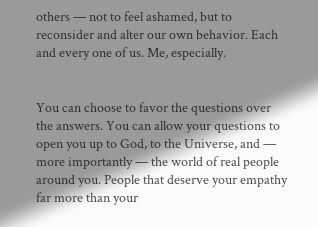others — not to feel ashamed, but to reconsider and alter our own behavior. Each and every one of us. Me, especially.


You can choose to favor the questions over the answers. You can allow your questions to open you up to God, to the Universe, and — more importantly — the world of real people around you. People that deserve your empathy far more than your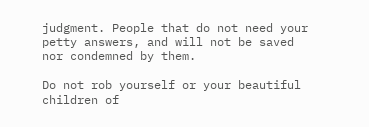judgment. People that do not need your petty answers, and will not be saved nor condemned by them.

Do not rob yourself or your beautiful children of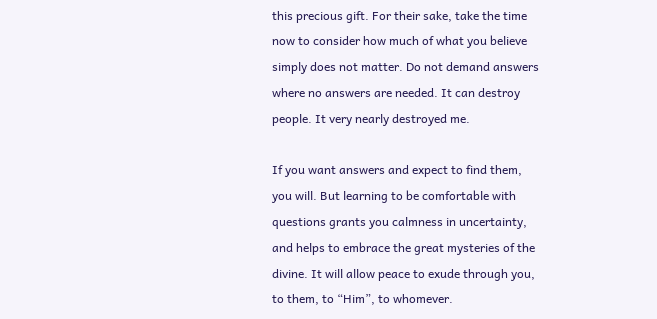this precious gift. For their sake, take the time now to consider how much of what you believe simply does not matter. Do not demand answers where no answers are needed. It can destroy people. It very nearly destroyed me.

If you want answers and expect to find them, you will. But learning to be comfortable with questions grants you calmness in uncertainty, and helps to embrace the great mysteries of the divine. It will allow peace to exude through you, to them, to “Him”, to whomever.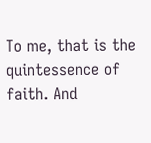To me, that is the quintessence of faith. And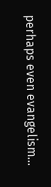perhaps even evangelism…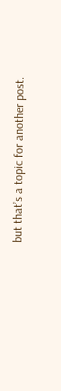but that’s a topic for another post.